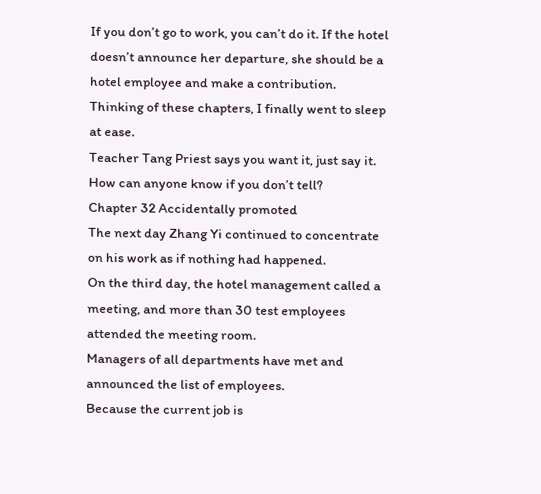If you don’t go to work, you can’t do it. If the hotel doesn’t announce her departure, she should be a hotel employee and make a contribution.
Thinking of these chapters, I finally went to sleep at ease.
Teacher Tang Priest says you want it, just say it. How can anyone know if you don’t tell?
Chapter 32 Accidentally promoted
The next day Zhang Yi continued to concentrate on his work as if nothing had happened.
On the third day, the hotel management called a meeting, and more than 30 test employees attended the meeting room.
Managers of all departments have met and announced the list of employees.
Because the current job is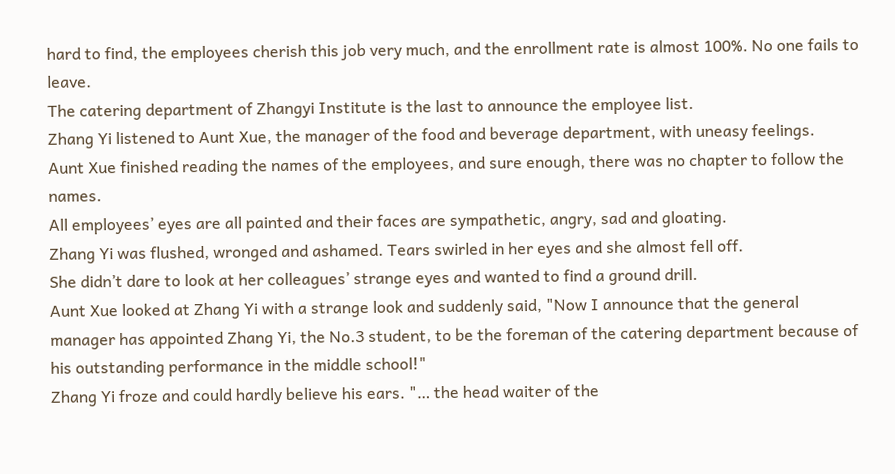hard to find, the employees cherish this job very much, and the enrollment rate is almost 100%. No one fails to leave.
The catering department of Zhangyi Institute is the last to announce the employee list.
Zhang Yi listened to Aunt Xue, the manager of the food and beverage department, with uneasy feelings.
Aunt Xue finished reading the names of the employees, and sure enough, there was no chapter to follow the names.
All employees’ eyes are all painted and their faces are sympathetic, angry, sad and gloating.
Zhang Yi was flushed, wronged and ashamed. Tears swirled in her eyes and she almost fell off.
She didn’t dare to look at her colleagues’ strange eyes and wanted to find a ground drill.
Aunt Xue looked at Zhang Yi with a strange look and suddenly said, "Now I announce that the general manager has appointed Zhang Yi, the No.3 student, to be the foreman of the catering department because of his outstanding performance in the middle school!"
Zhang Yi froze and could hardly believe his ears. "… the head waiter of the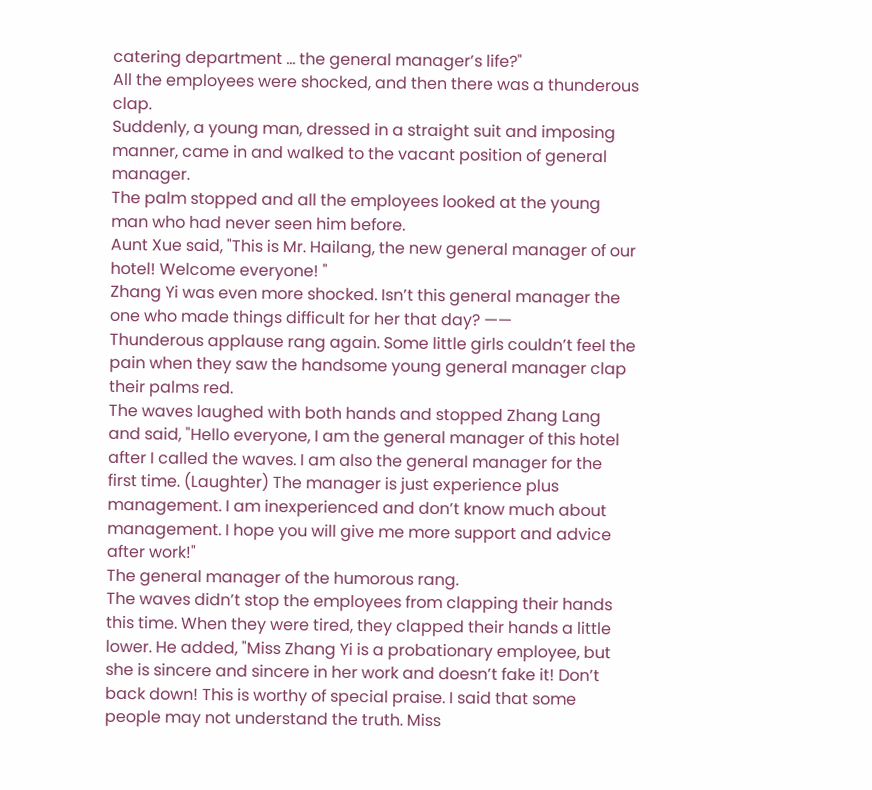catering department … the general manager’s life?"
All the employees were shocked, and then there was a thunderous clap.
Suddenly, a young man, dressed in a straight suit and imposing manner, came in and walked to the vacant position of general manager.
The palm stopped and all the employees looked at the young man who had never seen him before.
Aunt Xue said, "This is Mr. Hailang, the new general manager of our hotel! Welcome everyone! "
Zhang Yi was even more shocked. Isn’t this general manager the one who made things difficult for her that day? ——
Thunderous applause rang again. Some little girls couldn’t feel the pain when they saw the handsome young general manager clap their palms red.
The waves laughed with both hands and stopped Zhang Lang and said, "Hello everyone, I am the general manager of this hotel after I called the waves. I am also the general manager for the first time. (Laughter) The manager is just experience plus management. I am inexperienced and don’t know much about management. I hope you will give me more support and advice after work!"
The general manager of the humorous rang.
The waves didn’t stop the employees from clapping their hands this time. When they were tired, they clapped their hands a little lower. He added, "Miss Zhang Yi is a probationary employee, but she is sincere and sincere in her work and doesn’t fake it! Don’t back down! This is worthy of special praise. I said that some people may not understand the truth. Miss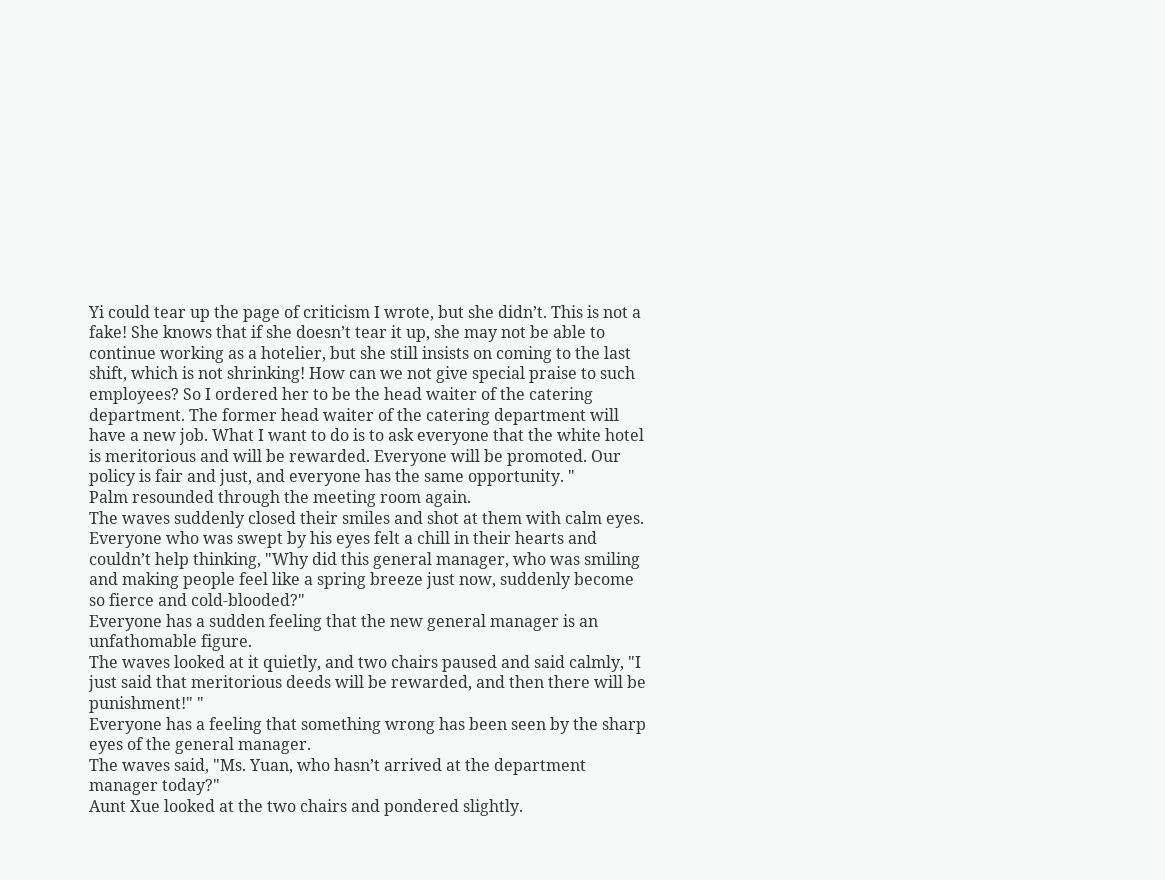Yi could tear up the page of criticism I wrote, but she didn’t. This is not a fake! She knows that if she doesn’t tear it up, she may not be able to continue working as a hotelier, but she still insists on coming to the last shift, which is not shrinking! How can we not give special praise to such employees? So I ordered her to be the head waiter of the catering department. The former head waiter of the catering department will have a new job. What I want to do is to ask everyone that the white hotel is meritorious and will be rewarded. Everyone will be promoted. Our policy is fair and just, and everyone has the same opportunity. "
Palm resounded through the meeting room again.
The waves suddenly closed their smiles and shot at them with calm eyes.
Everyone who was swept by his eyes felt a chill in their hearts and couldn’t help thinking, "Why did this general manager, who was smiling and making people feel like a spring breeze just now, suddenly become so fierce and cold-blooded?"
Everyone has a sudden feeling that the new general manager is an unfathomable figure.
The waves looked at it quietly, and two chairs paused and said calmly, "I just said that meritorious deeds will be rewarded, and then there will be punishment!" "
Everyone has a feeling that something wrong has been seen by the sharp eyes of the general manager.
The waves said, "Ms. Yuan, who hasn’t arrived at the department manager today?"
Aunt Xue looked at the two chairs and pondered slightly.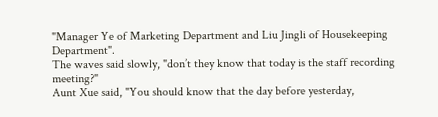"Manager Ye of Marketing Department and Liu Jingli of Housekeeping Department".
The waves said slowly, "don’t they know that today is the staff recording meeting?"
Aunt Xue said, "You should know that the day before yesterday,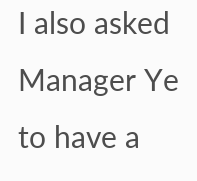I also asked Manager Ye to have a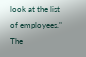look at the list of employees."
The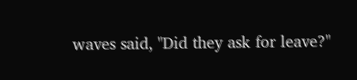waves said, "Did they ask for leave?"